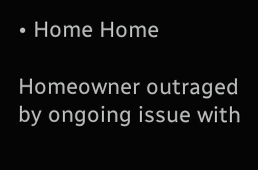• Home Home

Homeowner outraged by ongoing issue with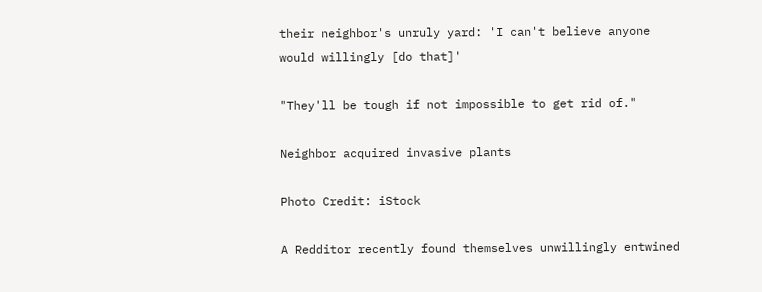their neighbor's unruly yard: 'I can't believe anyone would willingly [do that]'

"They'll be tough if not impossible to get rid of."

Neighbor acquired invasive plants

Photo Credit: iStock

A Redditor recently found themselves unwillingly entwined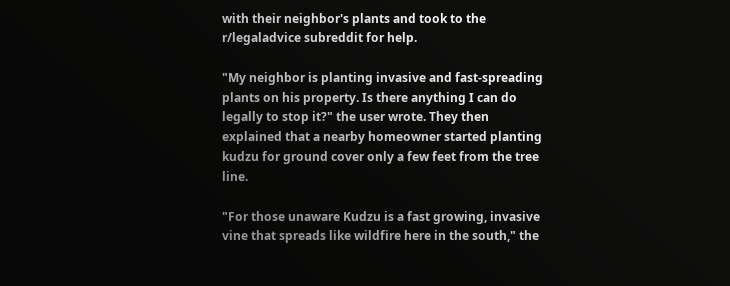with their neighbor's plants and took to the r/legaladvice subreddit for help.

"My neighbor is planting invasive and fast-spreading plants on his property. Is there anything I can do legally to stop it?" the user wrote. They then explained that a nearby homeowner started planting kudzu for ground cover only a few feet from the tree line.

"For those unaware Kudzu is a fast growing, invasive vine that spreads like wildfire here in the south," the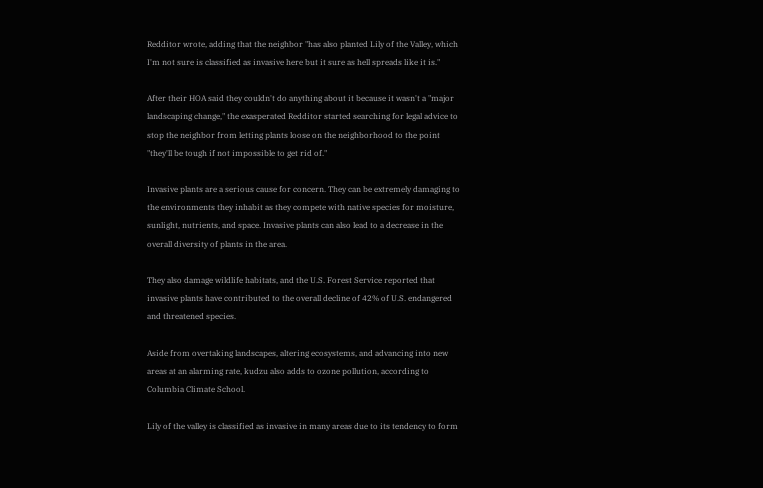Redditor wrote, adding that the neighbor "has also planted Lily of the Valley, which I'm not sure is classified as invasive here but it sure as hell spreads like it is."

After their HOA said they couldn't do anything about it because it wasn't a "major landscaping change," the exasperated Redditor started searching for legal advice to stop the neighbor from letting plants loose on the neighborhood to the point "they'll be tough if not impossible to get rid of."

Invasive plants are a serious cause for concern. They can be extremely damaging to the environments they inhabit as they compete with native species for moisture, sunlight, nutrients, and space. Invasive plants can also lead to a decrease in the overall diversity of plants in the area.

They also damage wildlife habitats, and the U.S. Forest Service reported that invasive plants have contributed to the overall decline of 42% of U.S. endangered and threatened species.

Aside from overtaking landscapes, altering ecosystems, and advancing into new areas at an alarming rate, kudzu also adds to ozone pollution, according to Columbia Climate School.

Lily of the valley is classified as invasive in many areas due to its tendency to form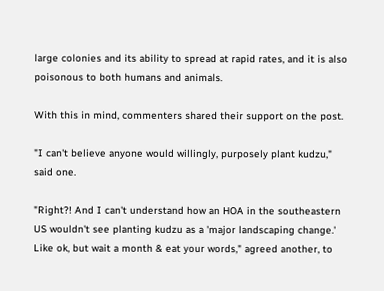large colonies and its ability to spread at rapid rates, and it is also poisonous to both humans and animals.

With this in mind, commenters shared their support on the post.

"I can't believe anyone would willingly, purposely plant kudzu," said one.

"Right?! And I can't understand how an HOA in the southeastern US wouldn't see planting kudzu as a 'major landscaping change.' Like ok, but wait a month & eat your words," agreed another, to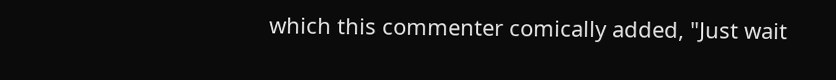which this commenter comically added, "Just wait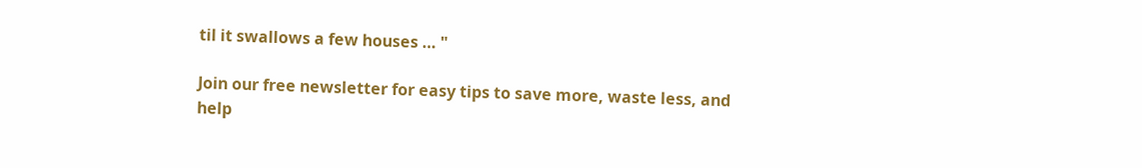til it swallows a few houses … "

Join our free newsletter for easy tips to save more, waste less, and help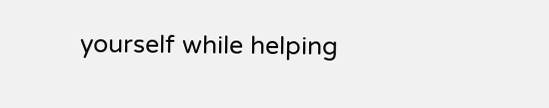yourself while helping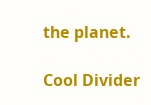the planet.

Cool Divider